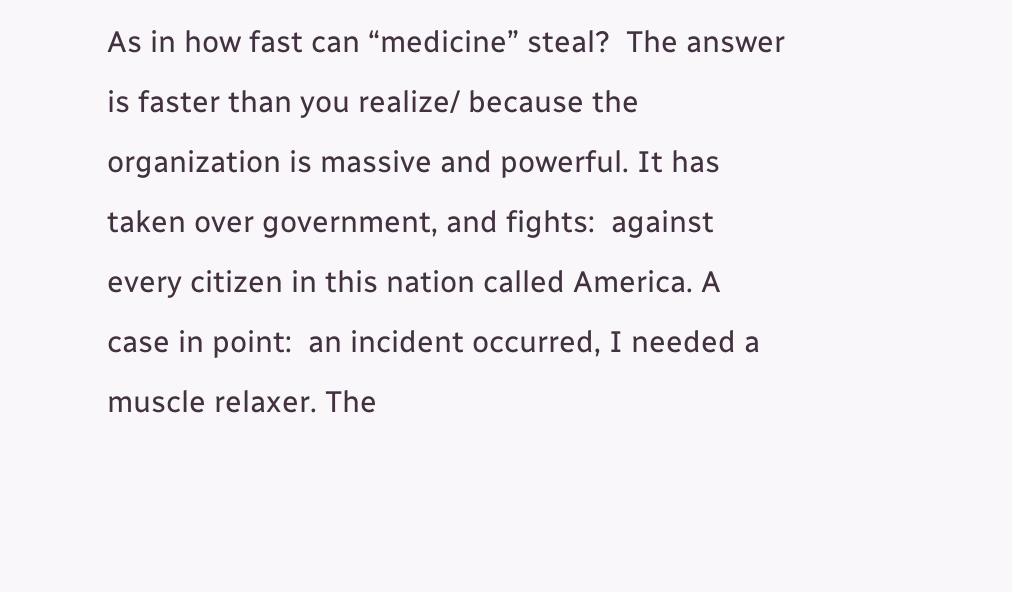As in how fast can “medicine” steal?  The answer is faster than you realize/ because the organization is massive and powerful. It has taken over government, and fights:  against every citizen in this nation called America. A case in point:  an incident occurred, I needed a muscle relaxer. The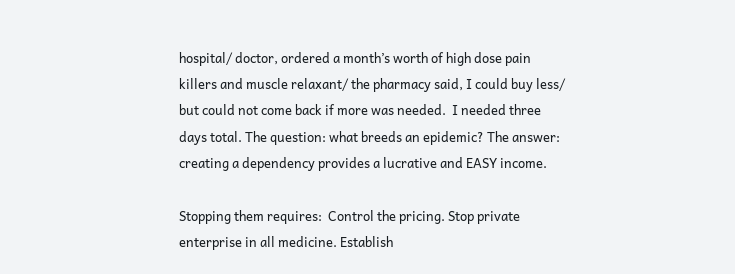hospital/ doctor, ordered a month’s worth of high dose pain killers and muscle relaxant/ the pharmacy said, I could buy less/ but could not come back if more was needed.  I needed three days total. The question: what breeds an epidemic? The answer:  creating a dependency provides a lucrative and EASY income.

Stopping them requires:  Control the pricing. Stop private enterprise in all medicine. Establish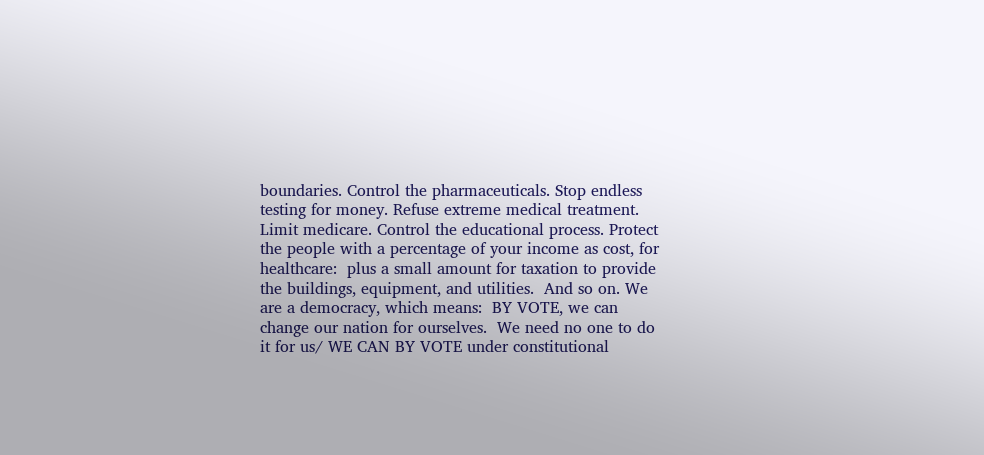boundaries. Control the pharmaceuticals. Stop endless testing for money. Refuse extreme medical treatment. Limit medicare. Control the educational process. Protect the people with a percentage of your income as cost, for healthcare:  plus a small amount for taxation to provide the buildings, equipment, and utilities.  And so on. We are a democracy, which means:  BY VOTE, we can change our nation for ourselves.  We need no one to do it for us/ WE CAN BY VOTE under constitutional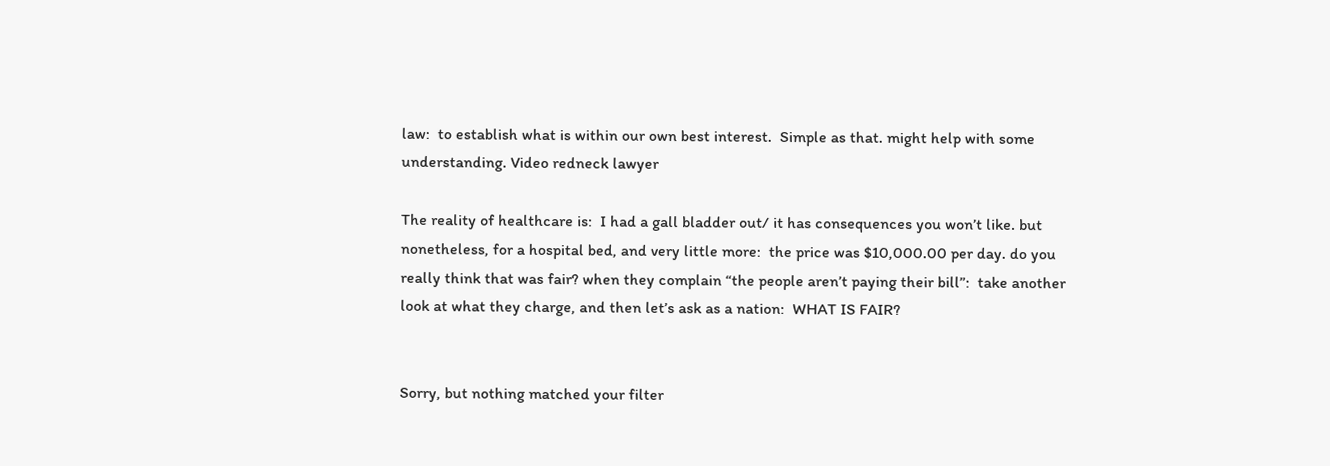law:  to establish what is within our own best interest.  Simple as that. might help with some understanding. Video redneck lawyer

The reality of healthcare is:  I had a gall bladder out/ it has consequences you won’t like. but nonetheless, for a hospital bed, and very little more:  the price was $10,000.00 per day. do you really think that was fair? when they complain “the people aren’t paying their bill”:  take another look at what they charge, and then let’s ask as a nation:  WHAT IS FAIR?


Sorry, but nothing matched your filter